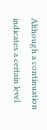Although a continuation
indicates a certain level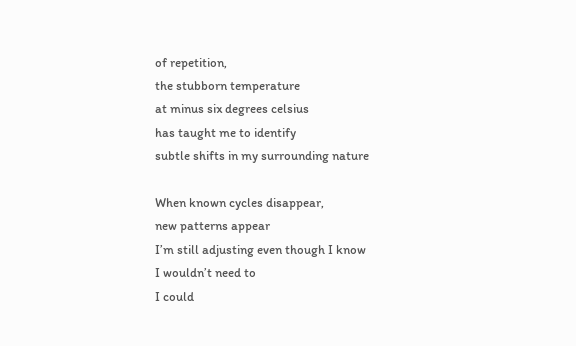of repetition,
the stubborn temperature
at minus six degrees celsius
has taught me to identify
subtle shifts in my surrounding nature

When known cycles disappear,
new patterns appear
I’m still adjusting even though I know
I wouldn’t need to
I could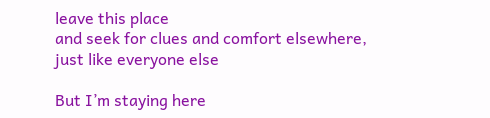leave this place
and seek for clues and comfort elsewhere,
just like everyone else

But I’m staying here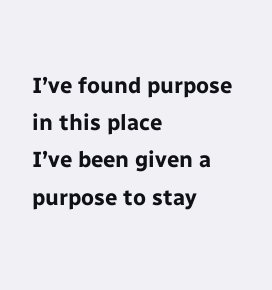I’ve found purpose in this place
I’ve been given a purpose to stay